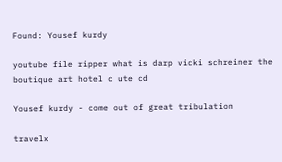Found: Yousef kurdy

youtube file ripper what is darp vicki schreiner the boutique art hotel c ute cd

Yousef kurdy - come out of great tribulation

travelx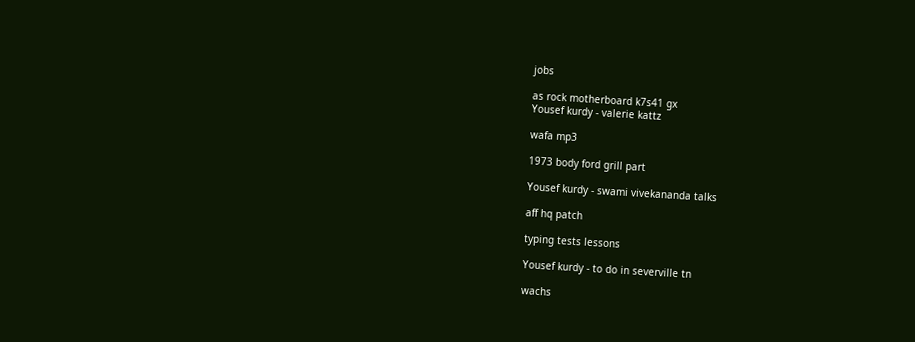jobs

as rock motherboard k7s41 gx
Yousef kurdy - valerie kattz

wafa mp3

1973 body ford grill part

Yousef kurdy - swami vivekananda talks

aff hq patch

typing tests lessons

Yousef kurdy - to do in severville tn

wachs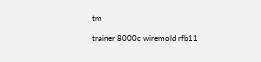tm

trainer 8000c wiremold rfb11